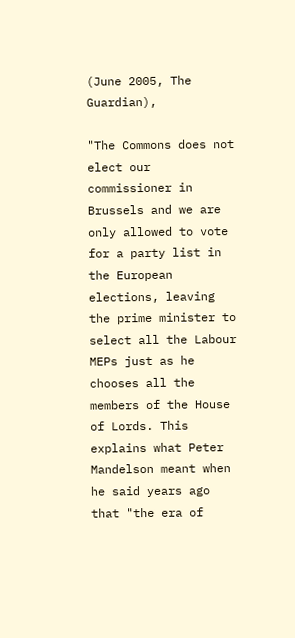(June 2005, The Guardian),

"The Commons does not elect our commissioner in Brussels and we are only allowed to vote for a party list in the European elections, leaving the prime minister to select all the Labour MEPs just as he chooses all the members of the House of Lords. This explains what Peter Mandelson meant when he said years ago that "the era of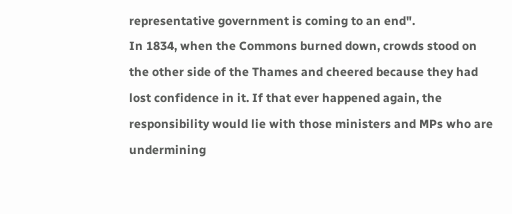representative government is coming to an end".
In 1834, when the Commons burned down, crowds stood on the other side of the Thames and cheered because they had lost confidence in it. If that ever happened again, the responsibility would lie with those ministers and MPs who are undermining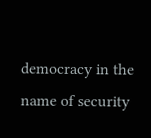democracy in the name of security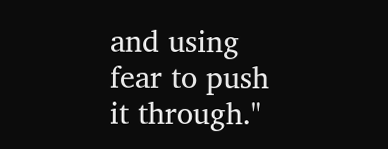and using fear to push it through."